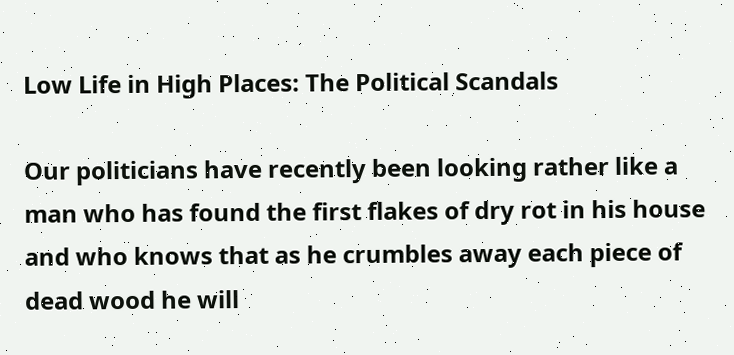Low Life in High Places: The Political Scandals

Our politicians have recently been looking rather like a man who has found the first flakes of dry rot in his house and who knows that as he crumbles away each piece of dead wood he will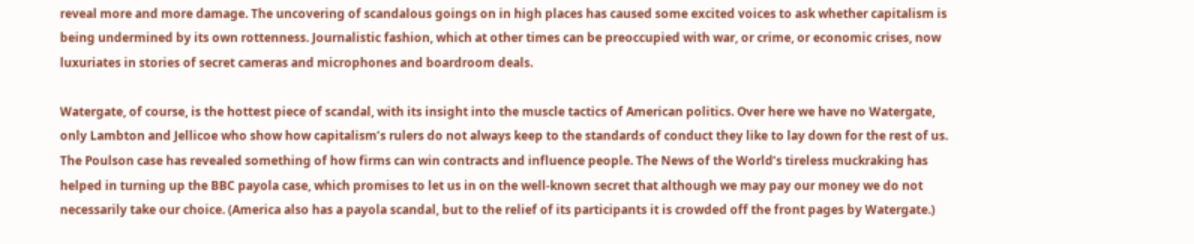reveal more and more damage. The uncovering of scandalous goings on in high places has caused some excited voices to ask whether capitalism is being undermined by its own rottenness. Journalistic fashion, which at other times can be preoccupied with war, or crime, or economic crises, now luxuriates in stories of secret cameras and microphones and boardroom deals.

Watergate, of course, is the hottest piece of scandal, with its insight into the muscle tactics of American politics. Over here we have no Watergate, only Lambton and Jellicoe who show how capitalism’s rulers do not always keep to the standards of conduct they like to lay down for the rest of us. The Poulson case has revealed something of how firms can win contracts and influence people. The News of the World’s tireless muckraking has helped in turning up the BBC payola case, which promises to let us in on the well-known secret that although we may pay our money we do not necessarily take our choice. (America also has a payola scandal, but to the relief of its participants it is crowded off the front pages by Watergate.)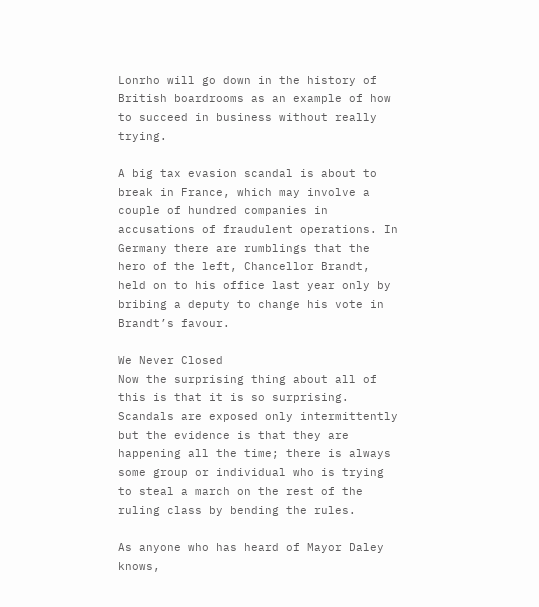Lonrho will go down in the history of British boardrooms as an example of how to succeed in business without really trying.

A big tax evasion scandal is about to break in France, which may involve a couple of hundred companies in accusations of fraudulent operations. In Germany there are rumblings that the hero of the left, Chancellor Brandt, held on to his office last year only by bribing a deputy to change his vote in Brandt’s favour.

We Never Closed
Now the surprising thing about all of this is that it is so surprising. Scandals are exposed only intermittently but the evidence is that they are happening all the time; there is always some group or individual who is trying to steal a march on the rest of the ruling class by bending the rules.

As anyone who has heard of Mayor Daley knows,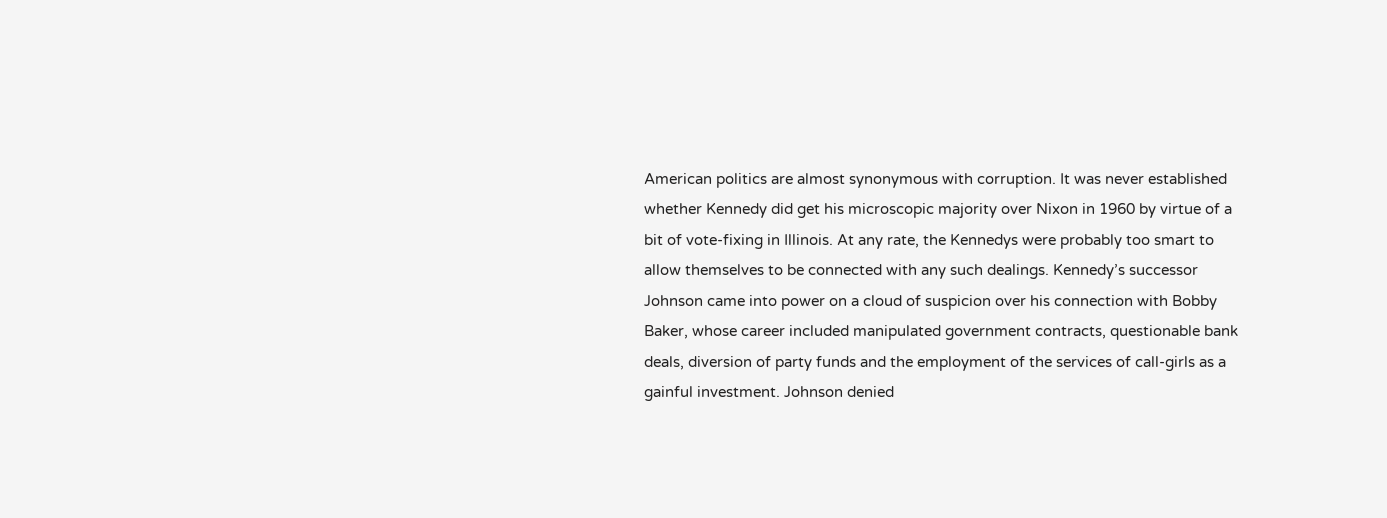American politics are almost synonymous with corruption. It was never established whether Kennedy did get his microscopic majority over Nixon in 1960 by virtue of a bit of vote-fixing in Illinois. At any rate, the Kennedys were probably too smart to allow themselves to be connected with any such dealings. Kennedy’s successor Johnson came into power on a cloud of suspicion over his connection with Bobby Baker, whose career included manipulated government contracts, questionable bank deals, diversion of party funds and the employment of the services of call-girls as a gainful investment. Johnson denied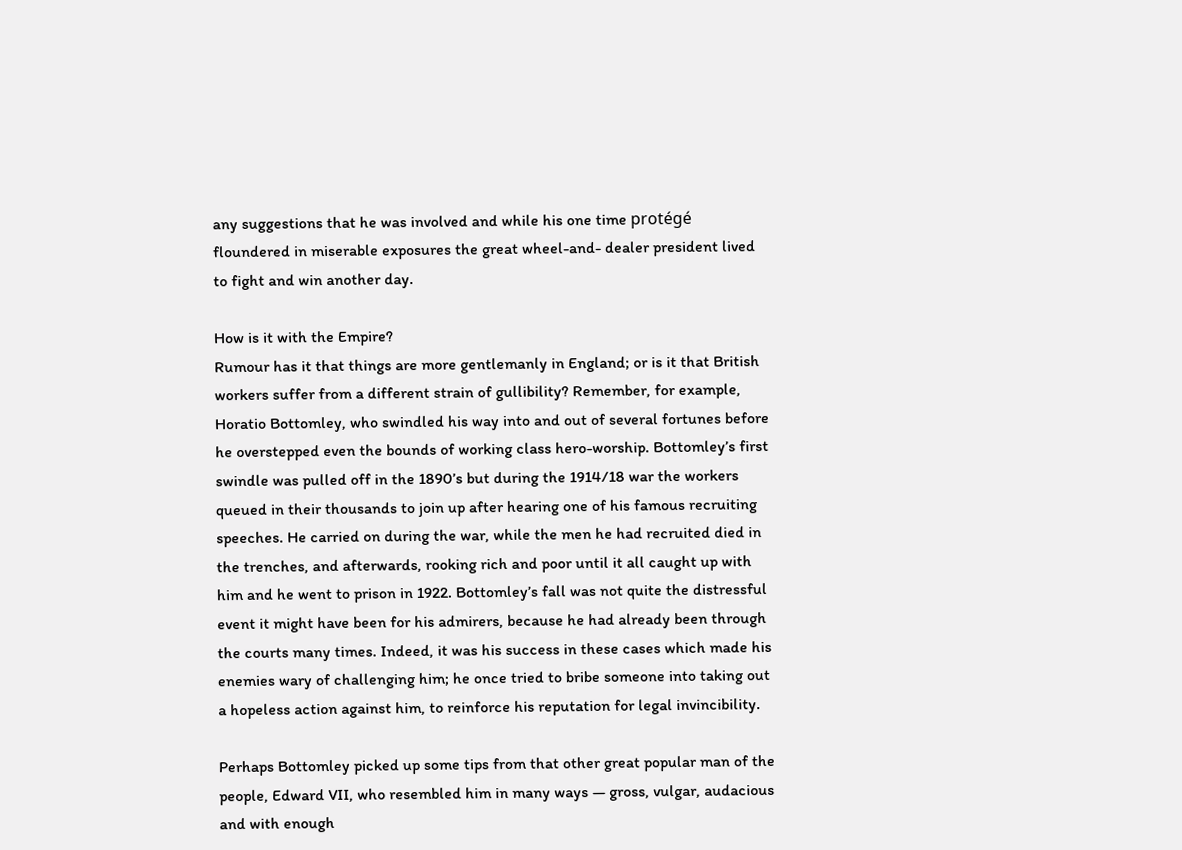any suggestions that he was involved and while his one time protégé floundered in miserable exposures the great wheel-and- dealer president lived to fight and win another day.

How is it with the Empire?
Rumour has it that things are more gentlemanly in England; or is it that British workers suffer from a different strain of gullibility? Remember, for example, Horatio Bottomley, who swindled his way into and out of several fortunes before he overstepped even the bounds of working class hero-worship. Bottomley’s first swindle was pulled off in the 1890’s but during the 1914/18 war the workers queued in their thousands to join up after hearing one of his famous recruiting speeches. He carried on during the war, while the men he had recruited died in the trenches, and afterwards, rooking rich and poor until it all caught up with him and he went to prison in 1922. Bottomley’s fall was not quite the distressful event it might have been for his admirers, because he had already been through the courts many times. Indeed, it was his success in these cases which made his enemies wary of challenging him; he once tried to bribe someone into taking out a hopeless action against him, to reinforce his reputation for legal invincibility.

Perhaps Bottomley picked up some tips from that other great popular man of the people, Edward VII, who resembled him in many ways — gross, vulgar, audacious and with enough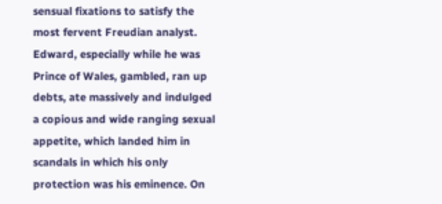sensual fixations to satisfy the most fervent Freudian analyst. Edward, especially while he was Prince of Wales, gambled, ran up debts, ate massively and indulged a copious and wide ranging sexual appetite, which landed him in scandals in which his only protection was his eminence. On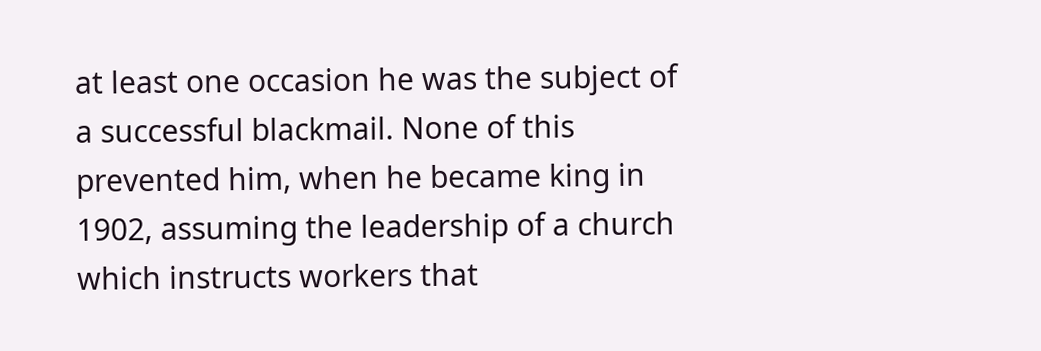at least one occasion he was the subject of a successful blackmail. None of this prevented him, when he became king in 1902, assuming the leadership of a church which instructs workers that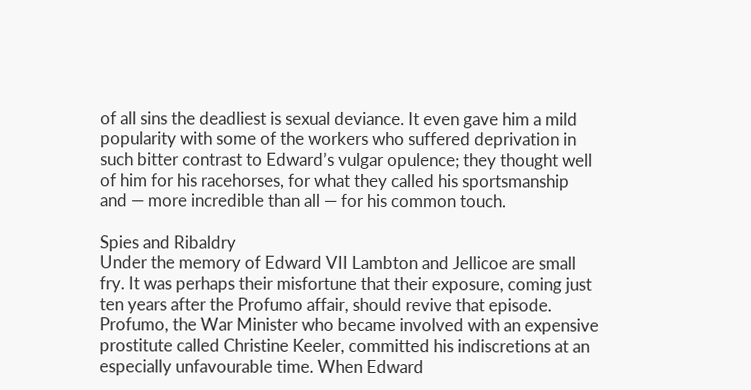of all sins the deadliest is sexual deviance. It even gave him a mild popularity with some of the workers who suffered deprivation in such bitter contrast to Edward’s vulgar opulence; they thought well of him for his racehorses, for what they called his sportsmanship and — more incredible than all — for his common touch.

Spies and Ribaldry
Under the memory of Edward VII Lambton and Jellicoe are small fry. It was perhaps their misfortune that their exposure, coming just ten years after the Profumo affair, should revive that episode. Profumo, the War Minister who became involved with an expensive prostitute called Christine Keeler, committed his indiscretions at an especially unfavourable time. When Edward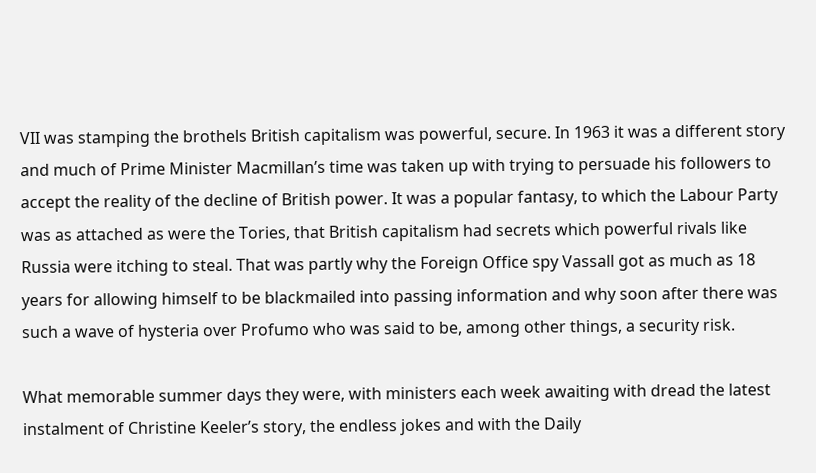VII was stamping the brothels British capitalism was powerful, secure. In 1963 it was a different story and much of Prime Minister Macmillan’s time was taken up with trying to persuade his followers to accept the reality of the decline of British power. It was a popular fantasy, to which the Labour Party was as attached as were the Tories, that British capitalism had secrets which powerful rivals like Russia were itching to steal. That was partly why the Foreign Office spy Vassall got as much as 18 years for allowing himself to be blackmailed into passing information and why soon after there was such a wave of hysteria over Profumo who was said to be, among other things, a security risk.

What memorable summer days they were, with ministers each week awaiting with dread the latest instalment of Christine Keeler’s story, the endless jokes and with the Daily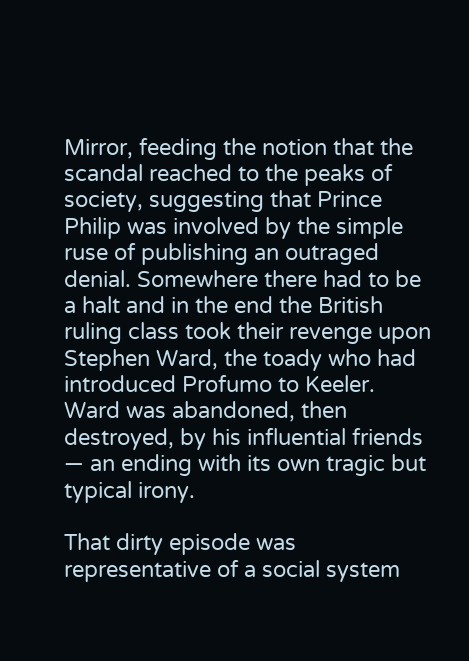Mirror, feeding the notion that the scandal reached to the peaks of society, suggesting that Prince Philip was involved by the simple ruse of publishing an outraged denial. Somewhere there had to be a halt and in the end the British ruling class took their revenge upon Stephen Ward, the toady who had introduced Profumo to Keeler. Ward was abandoned, then destroyed, by his influential friends — an ending with its own tragic but typical irony.

That dirty episode was representative of a social system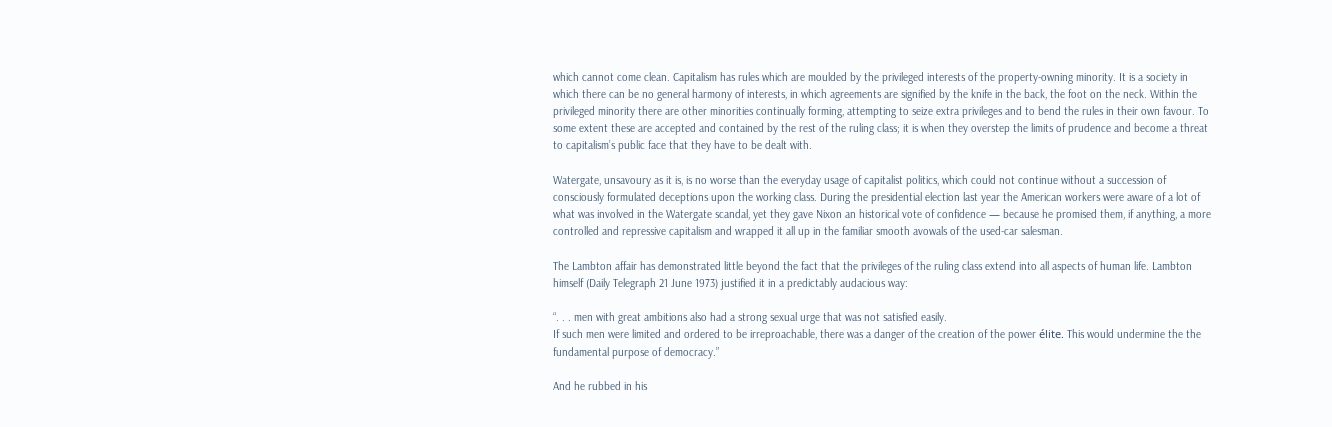which cannot come clean. Capitalism has rules which are moulded by the privileged interests of the property-owning minority. It is a society in which there can be no general harmony of interests, in which agreements are signified by the knife in the back, the foot on the neck. Within the privileged minority there are other minorities continually forming, attempting to seize extra privileges and to bend the rules in their own favour. To some extent these are accepted and contained by the rest of the ruling class; it is when they overstep the limits of prudence and become a threat to capitalism’s public face that they have to be dealt with.

Watergate, unsavoury as it is, is no worse than the everyday usage of capitalist politics, which could not continue without a succession of consciously formulated deceptions upon the working class. During the presidential election last year the American workers were aware of a lot of what was involved in the Watergate scandal, yet they gave Nixon an historical vote of confidence — because he promised them, if anything, a more controlled and repressive capitalism and wrapped it all up in the familiar smooth avowals of the used-car salesman.

The Lambton affair has demonstrated little beyond the fact that the privileges of the ruling class extend into all aspects of human life. Lambton himself (Daily Telegraph 21 June 1973) justified it in a predictably audacious way:

“. . . men with great ambitions also had a strong sexual urge that was not satisfied easily.
If such men were limited and ordered to be irreproachable, there was a danger of the creation of the power élite. This would undermine the the fundamental purpose of democracy.”

And he rubbed in his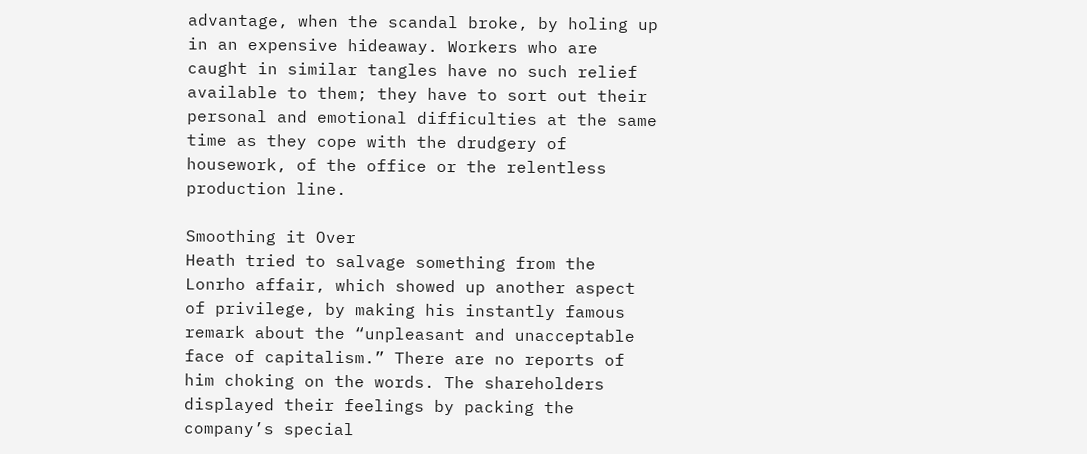advantage, when the scandal broke, by holing up in an expensive hideaway. Workers who are caught in similar tangles have no such relief available to them; they have to sort out their personal and emotional difficulties at the same time as they cope with the drudgery of housework, of the office or the relentless production line.

Smoothing it Over
Heath tried to salvage something from the Lonrho affair, which showed up another aspect of privilege, by making his instantly famous remark about the “unpleasant and unacceptable face of capitalism.” There are no reports of him choking on the words. The shareholders displayed their feelings by packing the company’s special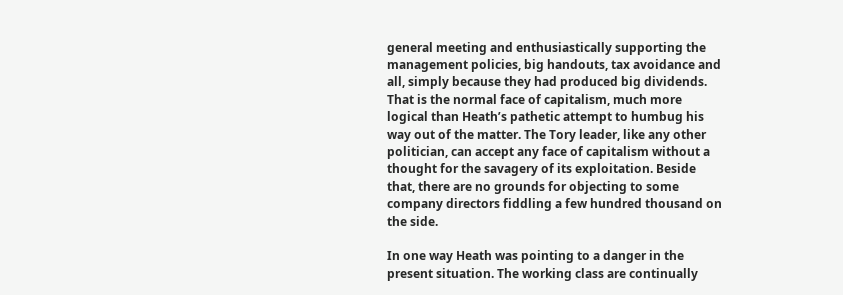general meeting and enthusiastically supporting the management policies, big handouts, tax avoidance and all, simply because they had produced big dividends. That is the normal face of capitalism, much more logical than Heath’s pathetic attempt to humbug his way out of the matter. The Tory leader, like any other politician, can accept any face of capitalism without a thought for the savagery of its exploitation. Beside that, there are no grounds for objecting to some company directors fiddling a few hundred thousand on the side.

In one way Heath was pointing to a danger in the present situation. The working class are continually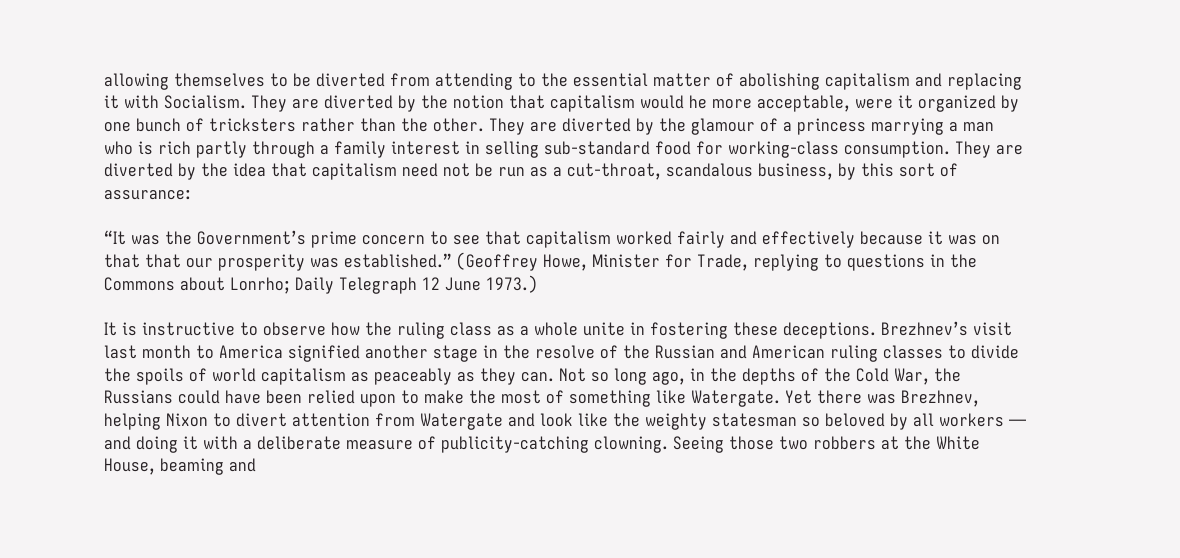allowing themselves to be diverted from attending to the essential matter of abolishing capitalism and replacing it with Socialism. They are diverted by the notion that capitalism would he more acceptable, were it organized by one bunch of tricksters rather than the other. They are diverted by the glamour of a princess marrying a man who is rich partly through a family interest in selling sub-standard food for working-class consumption. They are diverted by the idea that capitalism need not be run as a cut-throat, scandalous business, by this sort of assurance:

“It was the Government’s prime concern to see that capitalism worked fairly and effectively because it was on that that our prosperity was established.” (Geoffrey Howe, Minister for Trade, replying to questions in the Commons about Lonrho; Daily Telegraph 12 June 1973.)

It is instructive to observe how the ruling class as a whole unite in fostering these deceptions. Brezhnev’s visit last month to America signified another stage in the resolve of the Russian and American ruling classes to divide the spoils of world capitalism as peaceably as they can. Not so long ago, in the depths of the Cold War, the Russians could have been relied upon to make the most of something like Watergate. Yet there was Brezhnev, helping Nixon to divert attention from Watergate and look like the weighty statesman so beloved by all workers — and doing it with a deliberate measure of publicity-catching clowning. Seeing those two robbers at the White House, beaming and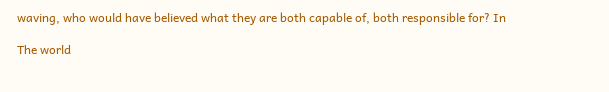waving, who would have believed what they are both capable of, both responsible for? In

The world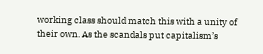working class should match this with a unity of their own. As the scandals put capitalism’s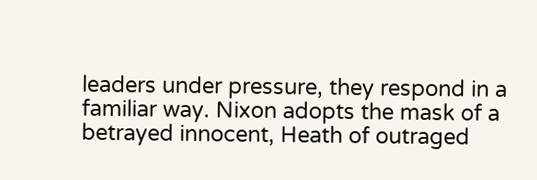leaders under pressure, they respond in a familiar way. Nixon adopts the mask of a betrayed innocent, Heath of outraged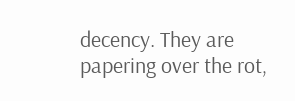decency. They are papering over the rot,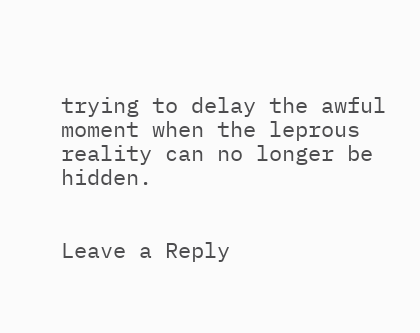trying to delay the awful moment when the leprous reality can no longer be hidden.


Leave a Reply